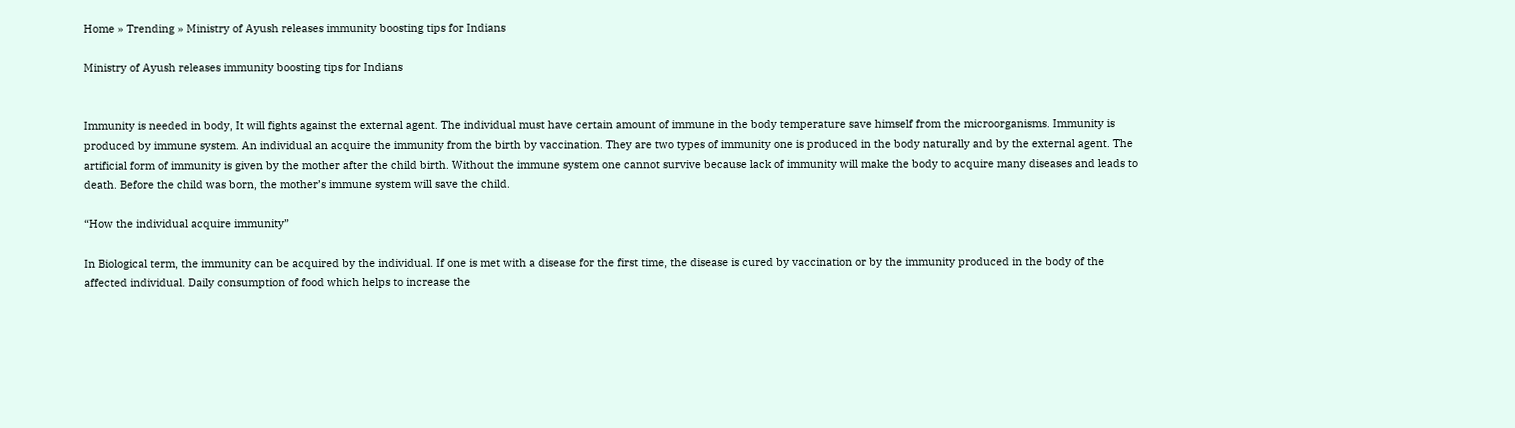Home » Trending » Ministry of Ayush releases immunity boosting tips for Indians

Ministry of Ayush releases immunity boosting tips for Indians


Immunity is needed in body, It will fights against the external agent. The individual must have certain amount of immune in the body temperature save himself from the microorganisms. Immunity is produced by immune system. An individual an acquire the immunity from the birth by vaccination. They are two types of immunity one is produced in the body naturally and by the external agent. The artificial form of immunity is given by the mother after the child birth. Without the immune system one cannot survive because lack of immunity will make the body to acquire many diseases and leads to death. Before the child was born, the mother’s immune system will save the child.

“How the individual acquire immunity”

In Biological term, the immunity can be acquired by the individual. If one is met with a disease for the first time, the disease is cured by vaccination or by the immunity produced in the body of the affected individual. Daily consumption of food which helps to increase the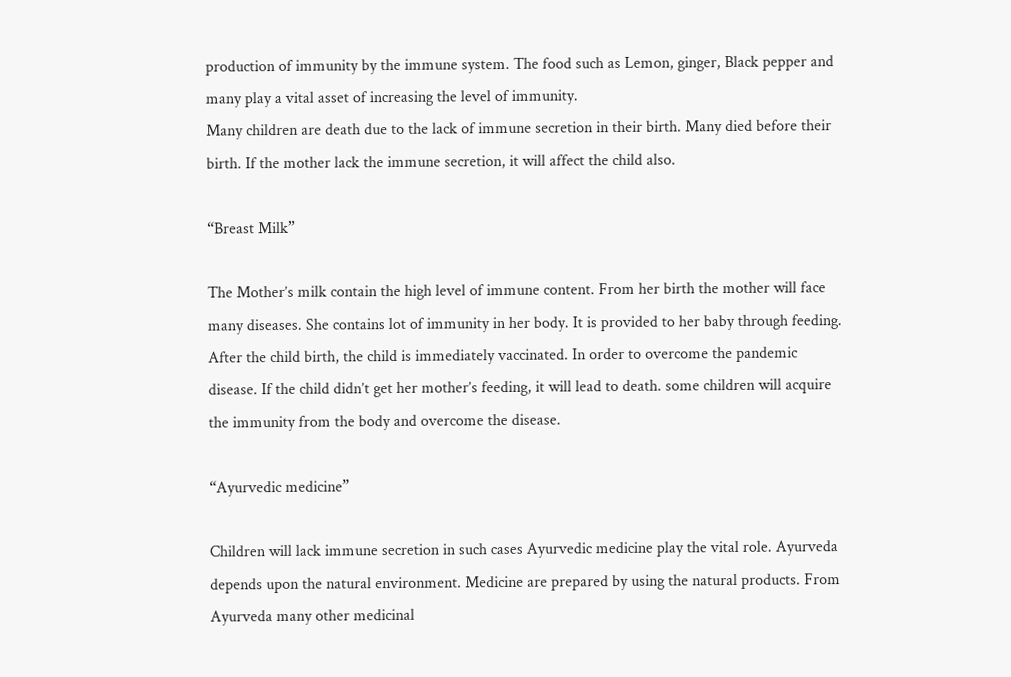production of immunity by the immune system. The food such as Lemon, ginger, Black pepper and many play a vital asset of increasing the level of immunity.
Many children are death due to the lack of immune secretion in their birth. Many died before their birth. If the mother lack the immune secretion, it will affect the child also.

“Breast Milk”

The Mother’s milk contain the high level of immune content. From her birth the mother will face many diseases. She contains lot of immunity in her body. It is provided to her baby through feeding. After the child birth, the child is immediately vaccinated. In order to overcome the pandemic disease. If the child didn’t get her mother’s feeding, it will lead to death. some children will acquire the immunity from the body and overcome the disease.

“Ayurvedic medicine”

Children will lack immune secretion in such cases Ayurvedic medicine play the vital role. Ayurveda depends upon the natural environment. Medicine are prepared by using the natural products. From Ayurveda many other medicinal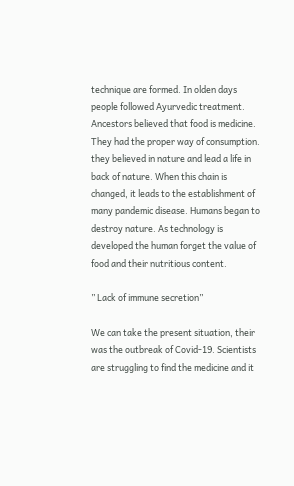technique are formed. In olden days people followed Ayurvedic treatment. Ancestors believed that food is medicine. They had the proper way of consumption. they believed in nature and lead a life in back of nature. When this chain is changed, it leads to the establishment of many pandemic disease. Humans began to destroy nature. As technology is developed the human forget the value of food and their nutritious content.

” Lack of immune secretion”

We can take the present situation, their was the outbreak of Covid-19. Scientists are struggling to find the medicine and it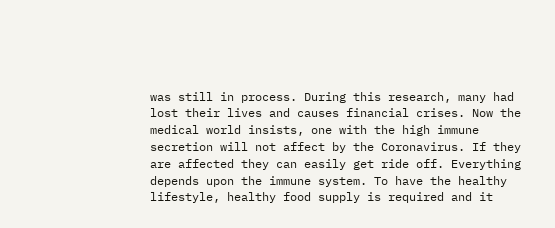was still in process. During this research, many had lost their lives and causes financial crises. Now the medical world insists, one with the high immune secretion will not affect by the Coronavirus. If they are affected they can easily get ride off. Everything depends upon the immune system. To have the healthy lifestyle, healthy food supply is required and it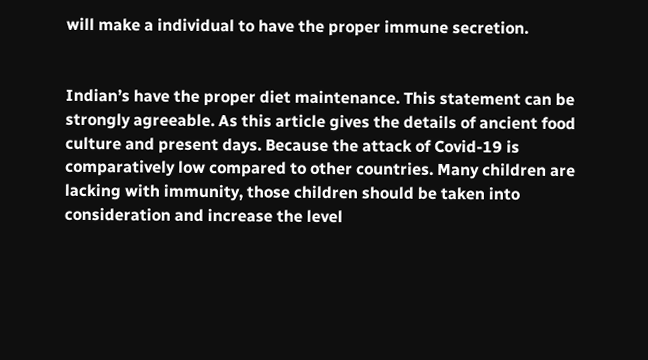will make a individual to have the proper immune secretion.


Indian’s have the proper diet maintenance. This statement can be strongly agreeable. As this article gives the details of ancient food culture and present days. Because the attack of Covid-19 is comparatively low compared to other countries. Many children are lacking with immunity, those children should be taken into consideration and increase the level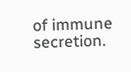of immune secretion.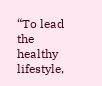“To lead the healthy lifestyle,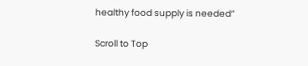healthy food supply is needed”

Scroll to Top